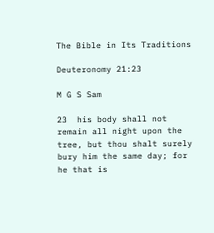The Bible in Its Traditions

Deuteronomy 21:23

M G S Sam

23  his body shall not remain all night upon the tree, but thou shalt surely bury him the same day; for he that is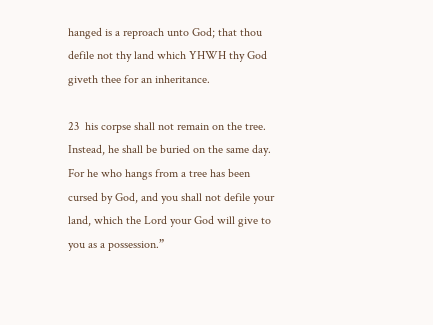hanged is a reproach unto God; that thou defile not thy land which YHWH thy God giveth thee for an inheritance.

23  his corpse shall not remain on the tree. Instead, he shall be buried on the same day. For he who hangs from a tree has been cursed by God, and you shall not defile your land, which the Lord your God will give to you as a possession.”